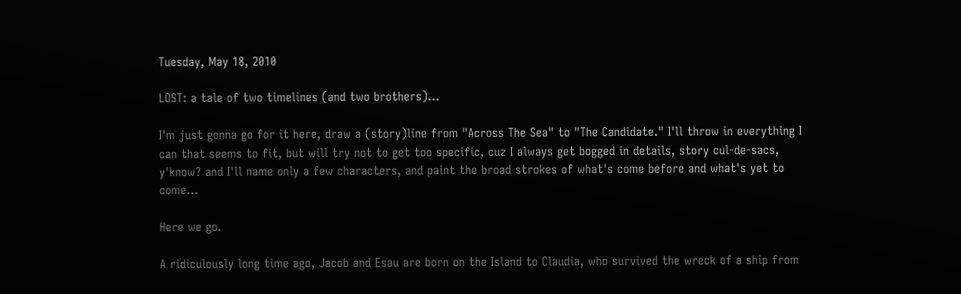Tuesday, May 18, 2010

LOST: a tale of two timelines (and two brothers)...

I'm just gonna go for it here, draw a (story)line from "Across The Sea" to "The Candidate." I'll throw in everything I can that seems to fit, but will try not to get too specific, cuz I always get bogged in details, story cul-de-sacs, y'know? and I'll name only a few characters, and paint the broad strokes of what's come before and what's yet to come...

Here we go.

A ridiculously long time ago, Jacob and Esau are born on the Island to Claudia, who survived the wreck of a ship from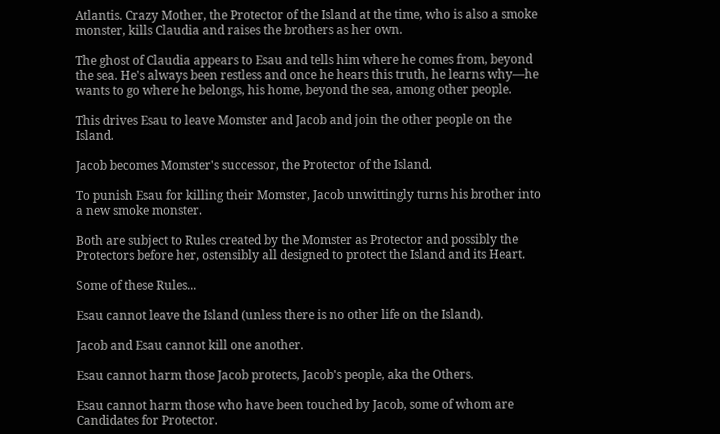Atlantis. Crazy Mother, the Protector of the Island at the time, who is also a smoke monster, kills Claudia and raises the brothers as her own.

The ghost of Claudia appears to Esau and tells him where he comes from, beyond the sea. He's always been restless and once he hears this truth, he learns why—he wants to go where he belongs, his home, beyond the sea, among other people.

This drives Esau to leave Momster and Jacob and join the other people on the Island.

Jacob becomes Momster's successor, the Protector of the Island.

To punish Esau for killing their Momster, Jacob unwittingly turns his brother into a new smoke monster.

Both are subject to Rules created by the Momster as Protector and possibly the Protectors before her, ostensibly all designed to protect the Island and its Heart.

Some of these Rules...

Esau cannot leave the Island (unless there is no other life on the Island).

Jacob and Esau cannot kill one another.

Esau cannot harm those Jacob protects, Jacob's people, aka the Others.

Esau cannot harm those who have been touched by Jacob, some of whom are Candidates for Protector.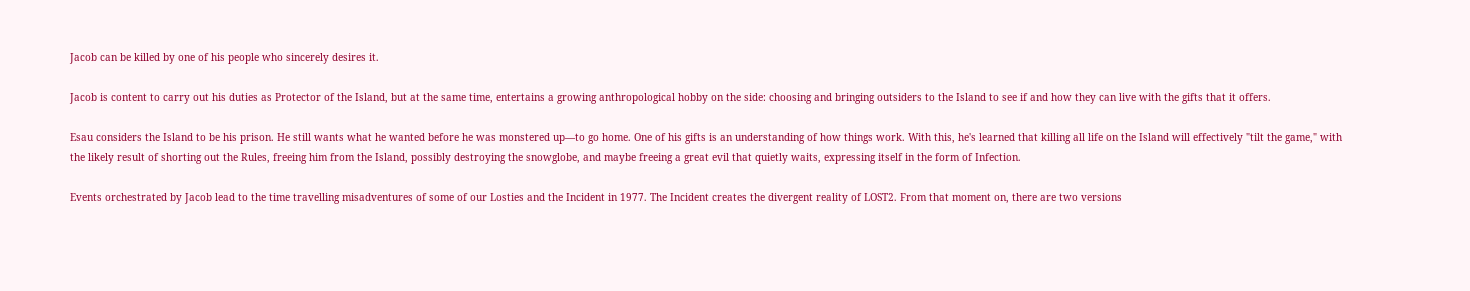Jacob can be killed by one of his people who sincerely desires it.

Jacob is content to carry out his duties as Protector of the Island, but at the same time, entertains a growing anthropological hobby on the side: choosing and bringing outsiders to the Island to see if and how they can live with the gifts that it offers.

Esau considers the Island to be his prison. He still wants what he wanted before he was monstered up—to go home. One of his gifts is an understanding of how things work. With this, he's learned that killing all life on the Island will effectively "tilt the game," with the likely result of shorting out the Rules, freeing him from the Island, possibly destroying the snowglobe, and maybe freeing a great evil that quietly waits, expressing itself in the form of Infection.

Events orchestrated by Jacob lead to the time travelling misadventures of some of our Losties and the Incident in 1977. The Incident creates the divergent reality of LOST2. From that moment on, there are two versions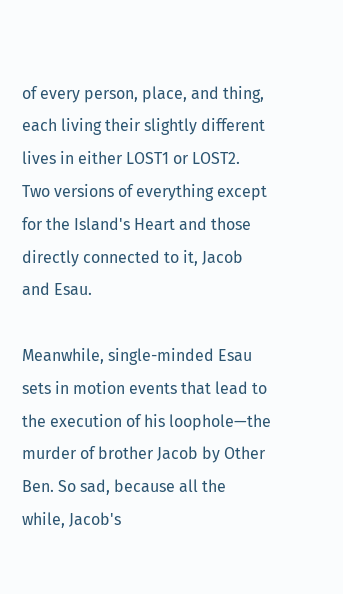of every person, place, and thing, each living their slightly different lives in either LOST1 or LOST2. Two versions of everything except for the Island's Heart and those directly connected to it, Jacob and Esau.

Meanwhile, single-minded Esau sets in motion events that lead to the execution of his loophole—the murder of brother Jacob by Other Ben. So sad, because all the while, Jacob's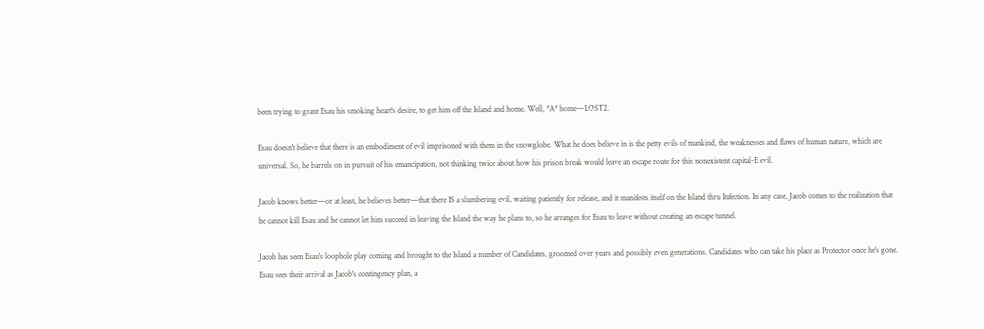been trying to grant Esau his smoking heart's desire, to get him off the Island and home. Well, *A* home—LOST2.

Esau doesn't believe that there is an embodiment of evil imprisoned with them in the snowglobe. What he does believe in is the petty evils of mankind, the weaknesses and flaws of human nature, which are universal. So, he barrels on in pursuit of his emancipation, not thinking twice about how his prison break would leave an escape route for this nonexistent capital-E evil.

Jacob knows better—or at least, he believes better—that there IS a slumbering evil, waiting patiently for release, and it manifests itself on the Island thru Infection. In any case, Jacob comes to the realization that he cannot kill Esau and he cannot let him succeed in leaving the Island the way he plans to, so he arranges for Esau to leave without creating an escape tunnel.

Jacob has seen Esau's loophole play coming and brought to the Island a number of Candidates, groomed over years and possibly even generations. Candidates who can take his place as Protector once he's gone. Esau sees their arrival as Jacob's contingency plan, a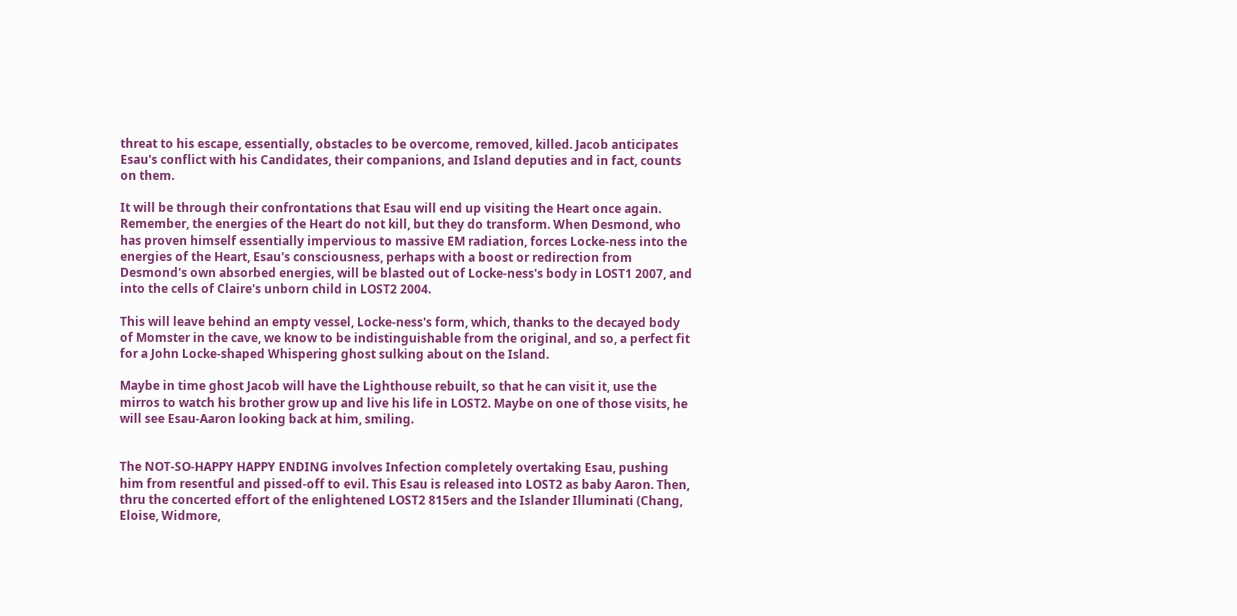threat to his escape, essentially, obstacles to be overcome, removed, killed. Jacob anticipates Esau's conflict with his Candidates, their companions, and Island deputies and in fact, counts on them.

It will be through their confrontations that Esau will end up visiting the Heart once again. Remember, the energies of the Heart do not kill, but they do transform. When Desmond, who has proven himself essentially impervious to massive EM radiation, forces Locke-ness into the energies of the Heart, Esau's consciousness, perhaps with a boost or redirection from Desmond's own absorbed energies, will be blasted out of Locke-ness's body in LOST1 2007, and into the cells of Claire's unborn child in LOST2 2004.

This will leave behind an empty vessel, Locke-ness's form, which, thanks to the decayed body of Momster in the cave, we know to be indistinguishable from the original, and so, a perfect fit for a John Locke-shaped Whispering ghost sulking about on the Island.

Maybe in time ghost Jacob will have the Lighthouse rebuilt, so that he can visit it, use the mirros to watch his brother grow up and live his life in LOST2. Maybe on one of those visits, he will see Esau-Aaron looking back at him, smiling.


The NOT-SO-HAPPY HAPPY ENDING involves Infection completely overtaking Esau, pushing him from resentful and pissed-off to evil. This Esau is released into LOST2 as baby Aaron. Then, thru the concerted effort of the enlightened LOST2 815ers and the Islander Illuminati (Chang, Eloise, Widmore,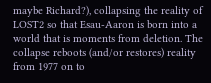maybe Richard?), collapsing the reality of LOST2 so that Esau-Aaron is born into a world that is moments from deletion. The collapse reboots (and/or restores) reality from 1977 on to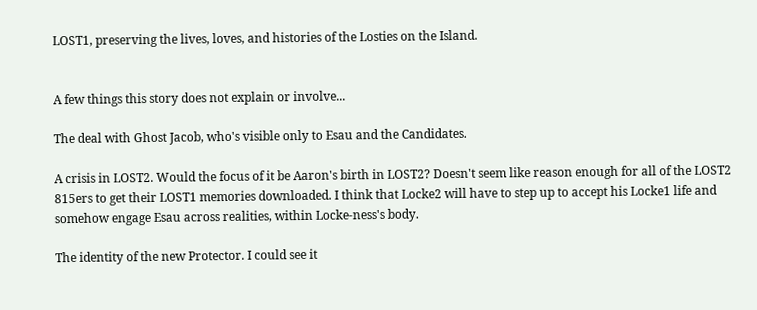LOST1, preserving the lives, loves, and histories of the Losties on the Island.


A few things this story does not explain or involve...

The deal with Ghost Jacob, who's visible only to Esau and the Candidates.

A crisis in LOST2. Would the focus of it be Aaron's birth in LOST2? Doesn't seem like reason enough for all of the LOST2 815ers to get their LOST1 memories downloaded. I think that Locke2 will have to step up to accept his Locke1 life and somehow engage Esau across realities, within Locke-ness's body.

The identity of the new Protector. I could see it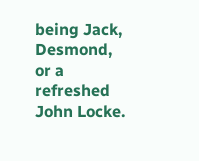being Jack, Desmond, or a refreshed John Locke.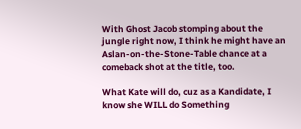With Ghost Jacob stomping about the jungle right now, I think he might have an Aslan-on-the-Stone-Table chance at a comeback shot at the title, too.

What Kate will do, cuz as a Kandidate, I know she WILL do Something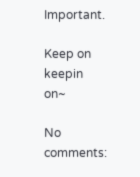Important.

Keep on keepin on~

No comments: